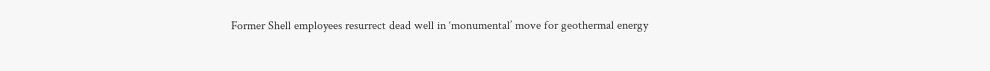Former Shell employees resurrect dead well in ‘monumental’ move for geothermal energy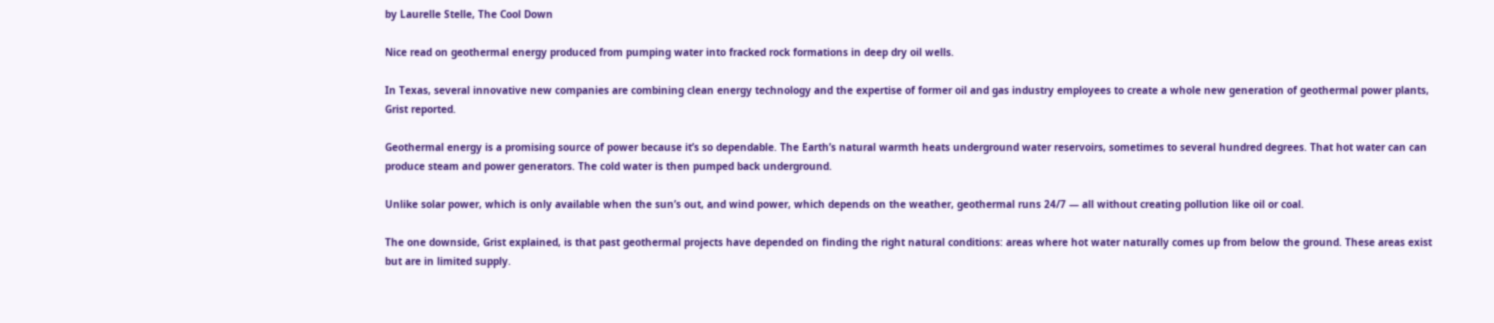by Laurelle Stelle, The Cool Down

Nice read on geothermal energy produced from pumping water into fracked rock formations in deep dry oil wells.

In Texas, several innovative new companies are combining clean energy technology and the expertise of former oil and gas industry employees to create a whole new generation of geothermal power plants, Grist reported.

Geothermal energy is a promising source of power because it’s so dependable. The Earth’s natural warmth heats underground water reservoirs, sometimes to several hundred degrees. That hot water can can produce steam and power generators. The cold water is then pumped back underground.

Unlike solar power, which is only available when the sun’s out, and wind power, which depends on the weather, geothermal runs 24/7 — all without creating pollution like oil or coal.

The one downside, Grist explained, is that past geothermal projects have depended on finding the right natural conditions: areas where hot water naturally comes up from below the ground. These areas exist but are in limited supply.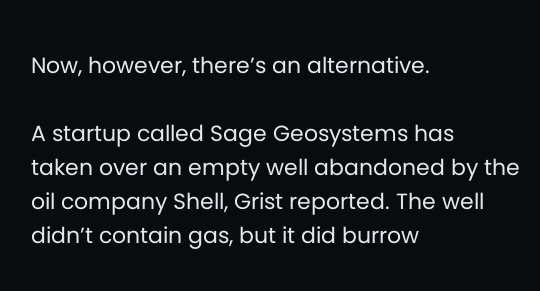Now, however, there’s an alternative.

A startup called Sage Geosystems has taken over an empty well abandoned by the oil company Shell, Grist reported. The well didn’t contain gas, but it did burrow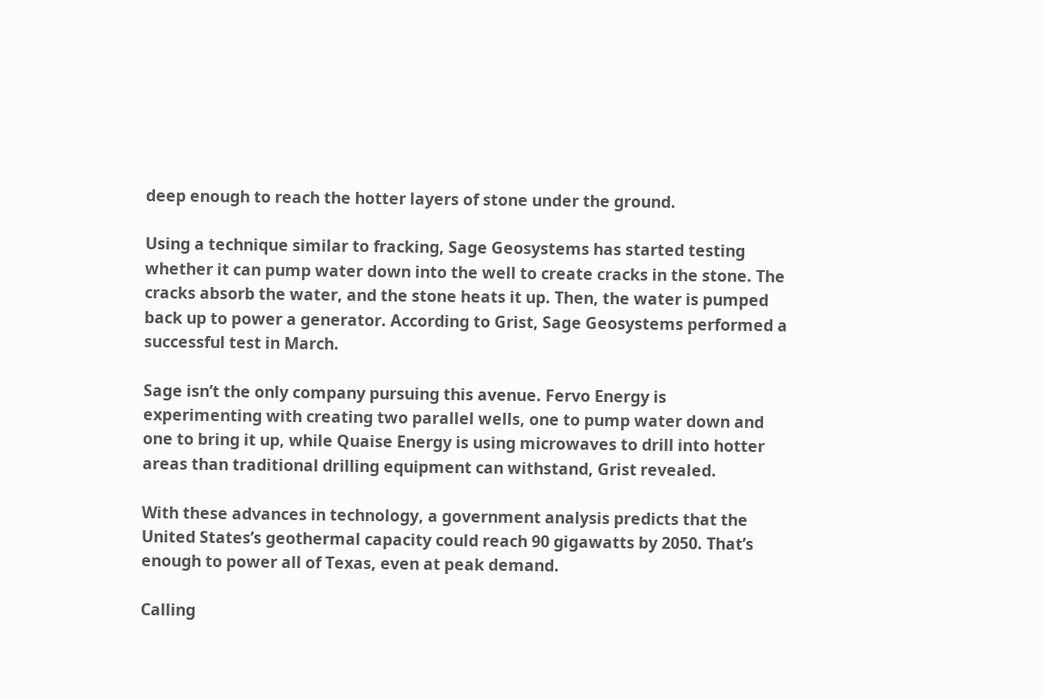deep enough to reach the hotter layers of stone under the ground.

Using a technique similar to fracking, Sage Geosystems has started testing whether it can pump water down into the well to create cracks in the stone. The cracks absorb the water, and the stone heats it up. Then, the water is pumped back up to power a generator. According to Grist, Sage Geosystems performed a successful test in March.

Sage isn’t the only company pursuing this avenue. Fervo Energy is experimenting with creating two parallel wells, one to pump water down and one to bring it up, while Quaise Energy is using microwaves to drill into hotter areas than traditional drilling equipment can withstand, Grist revealed.

With these advances in technology, a government analysis predicts that the United States’s geothermal capacity could reach 90 gigawatts by 2050. That’s enough to power all of Texas, even at peak demand.

Calling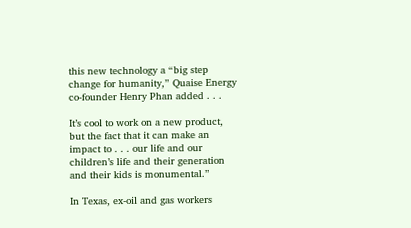this new technology a “big step change for humanity,” Quaise Energy co-founder Henry Phan added . . .

It’s cool to work on a new product, but the fact that it can make an impact to . . . our life and our children’s life and their generation and their kids is monumental.”

In Texas, ex-oil and gas workers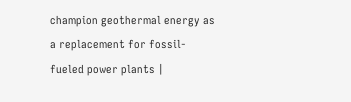champion geothermal energy as a replacement for fossil-fueled power plants |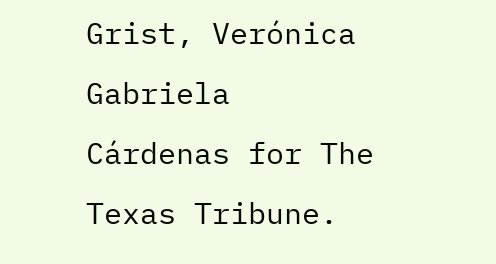Grist, Verónica Gabriela Cárdenas for The Texas Tribune.